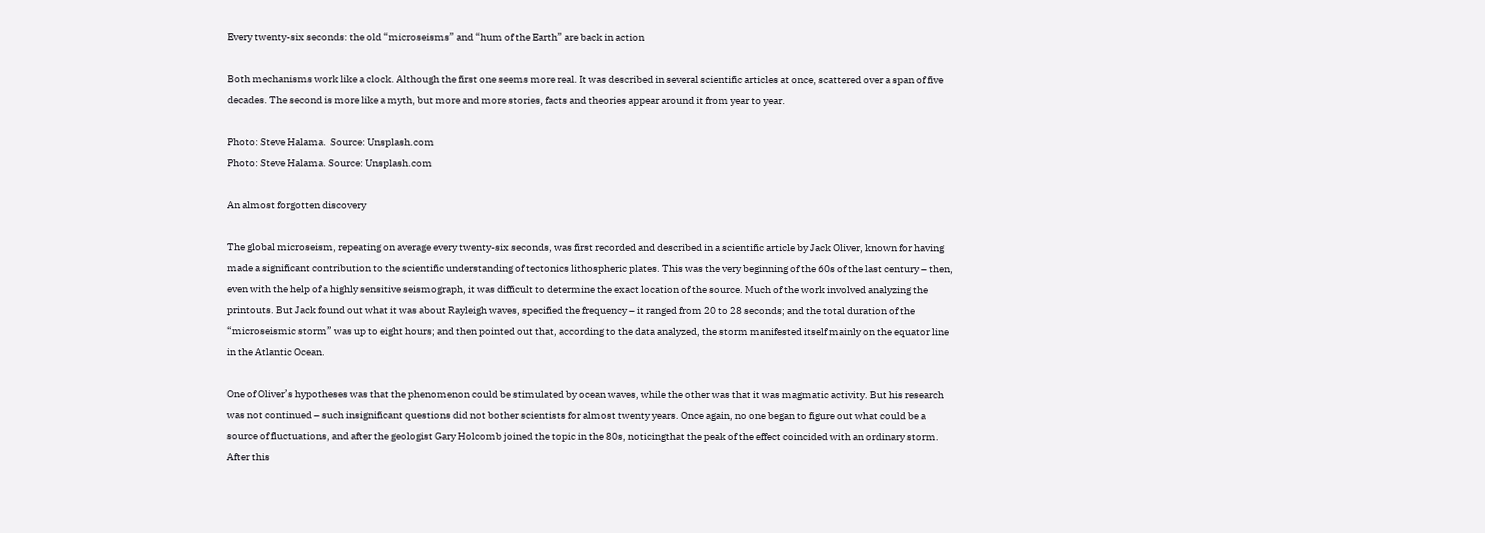Every twenty-six seconds: the old “microseisms” and “hum of the Earth” are back in action

Both mechanisms work like a clock. Although the first one seems more real. It was described in several scientific articles at once, scattered over a span of five decades. The second is more like a myth, but more and more stories, facts and theories appear around it from year to year.

Photo: Steve Halama.  Source: Unsplash.com
Photo: Steve Halama. Source: Unsplash.com

An almost forgotten discovery

The global microseism, repeating on average every twenty-six seconds, was first recorded and described in a scientific article by Jack Oliver, known for having made a significant contribution to the scientific understanding of tectonics lithospheric plates. This was the very beginning of the 60s of the last century – then, even with the help of a highly sensitive seismograph, it was difficult to determine the exact location of the source. Much of the work involved analyzing the printouts. But Jack found out what it was about Rayleigh waves, specified the frequency – it ranged from 20 to 28 seconds; and the total duration of the “microseismic storm” was up to eight hours; and then pointed out that, according to the data analyzed, the storm manifested itself mainly on the equator line in the Atlantic Ocean.

One of Oliver’s hypotheses was that the phenomenon could be stimulated by ocean waves, while the other was that it was magmatic activity. But his research was not continued – such insignificant questions did not bother scientists for almost twenty years. Once again, no one began to figure out what could be a source of fluctuations, and after the geologist Gary Holcomb joined the topic in the 80s, noticingthat the peak of the effect coincided with an ordinary storm. After this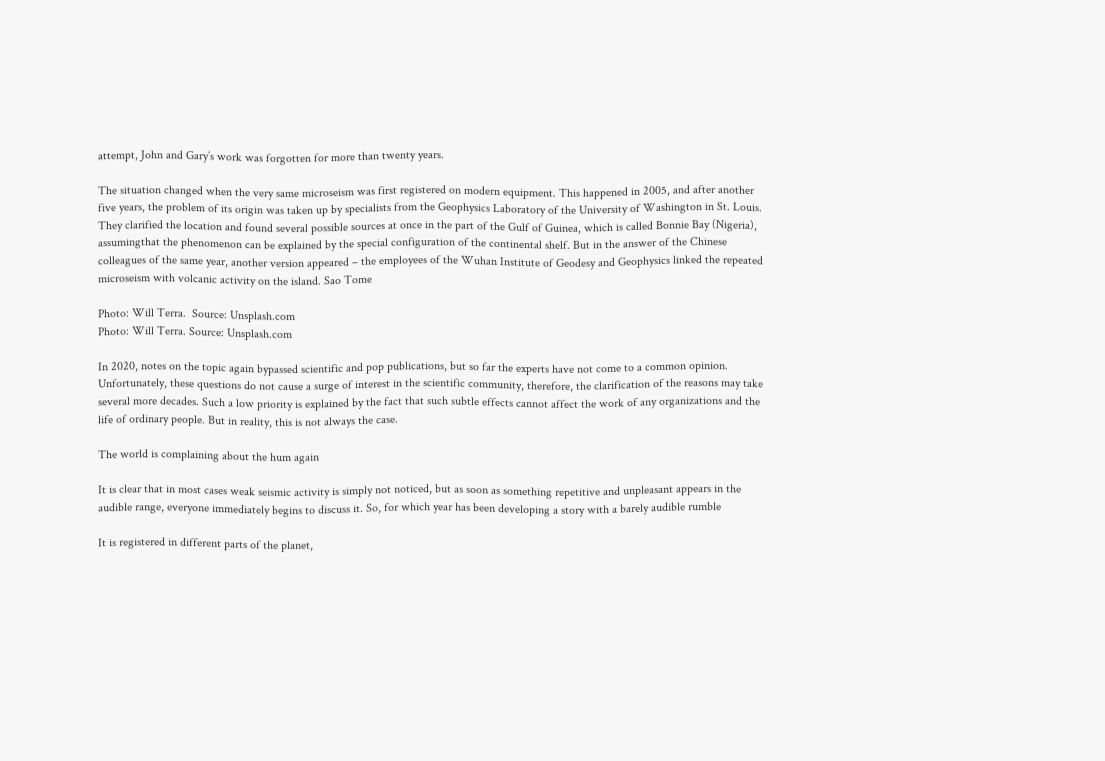attempt, John and Gary’s work was forgotten for more than twenty years.

The situation changed when the very same microseism was first registered on modern equipment. This happened in 2005, and after another five years, the problem of its origin was taken up by specialists from the Geophysics Laboratory of the University of Washington in St. Louis. They clarified the location and found several possible sources at once in the part of the Gulf of Guinea, which is called Bonnie Bay (Nigeria), assumingthat the phenomenon can be explained by the special configuration of the continental shelf. But in the answer of the Chinese colleagues of the same year, another version appeared – the employees of the Wuhan Institute of Geodesy and Geophysics linked the repeated microseism with volcanic activity on the island. Sao Tome

Photo: Will Terra.  Source: Unsplash.com
Photo: Will Terra. Source: Unsplash.com

In 2020, notes on the topic again bypassed scientific and pop publications, but so far the experts have not come to a common opinion. Unfortunately, these questions do not cause a surge of interest in the scientific community, therefore, the clarification of the reasons may take several more decades. Such a low priority is explained by the fact that such subtle effects cannot affect the work of any organizations and the life of ordinary people. But in reality, this is not always the case.

The world is complaining about the hum again

It is clear that in most cases weak seismic activity is simply not noticed, but as soon as something repetitive and unpleasant appears in the audible range, everyone immediately begins to discuss it. So, for which year has been developing a story with a barely audible rumble

It is registered in different parts of the planet,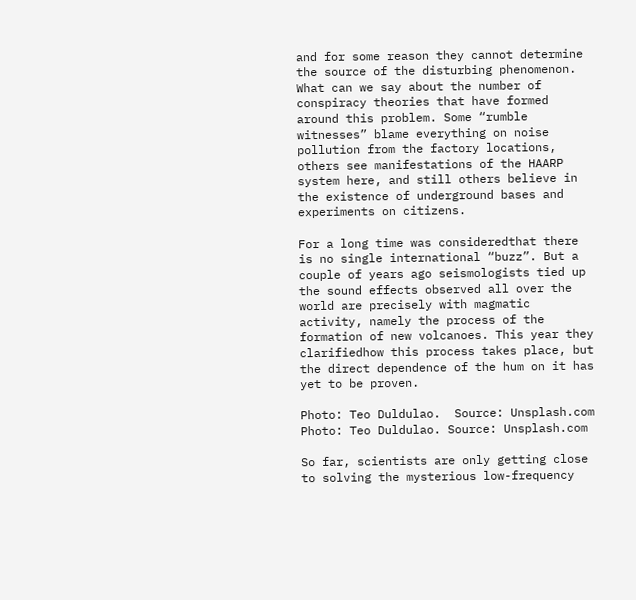and for some reason they cannot determine the source of the disturbing phenomenon. What can we say about the number of conspiracy theories that have formed around this problem. Some “rumble witnesses” blame everything on noise pollution from the factory locations, others see manifestations of the HAARP system here, and still others believe in the existence of underground bases and experiments on citizens.

For a long time was consideredthat there is no single international “buzz”. But a couple of years ago seismologists tied up the sound effects observed all over the world are precisely with magmatic activity, namely the process of the formation of new volcanoes. This year they clarifiedhow this process takes place, but the direct dependence of the hum on it has yet to be proven.

Photo: Teo Duldulao.  Source: Unsplash.com
Photo: Teo Duldulao. Source: Unsplash.com

So far, scientists are only getting close to solving the mysterious low-frequency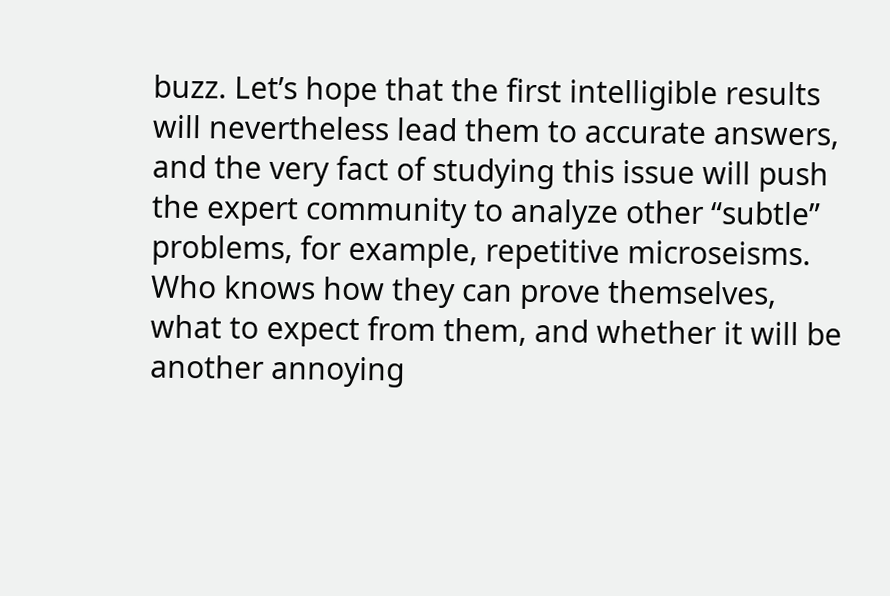buzz. Let’s hope that the first intelligible results will nevertheless lead them to accurate answers, and the very fact of studying this issue will push the expert community to analyze other “subtle” problems, for example, repetitive microseisms. Who knows how they can prove themselves, what to expect from them, and whether it will be another annoying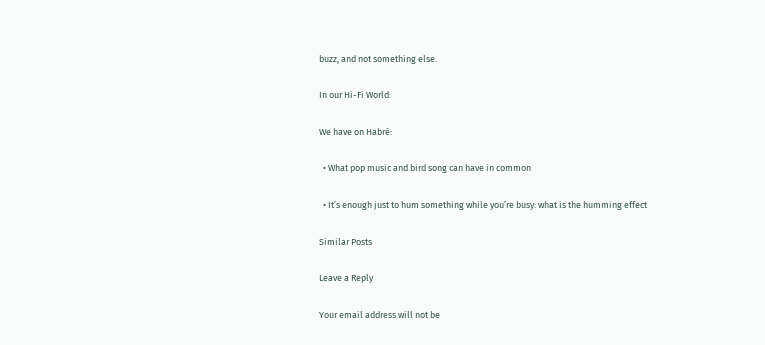buzz, and not something else.

In our Hi-Fi World:

We have on Habré:

  • What pop music and bird song can have in common

  • It’s enough just to hum something while you’re busy: what is the humming effect

Similar Posts

Leave a Reply

Your email address will not be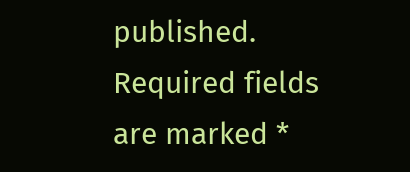published. Required fields are marked *